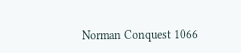Norman Conquest 1066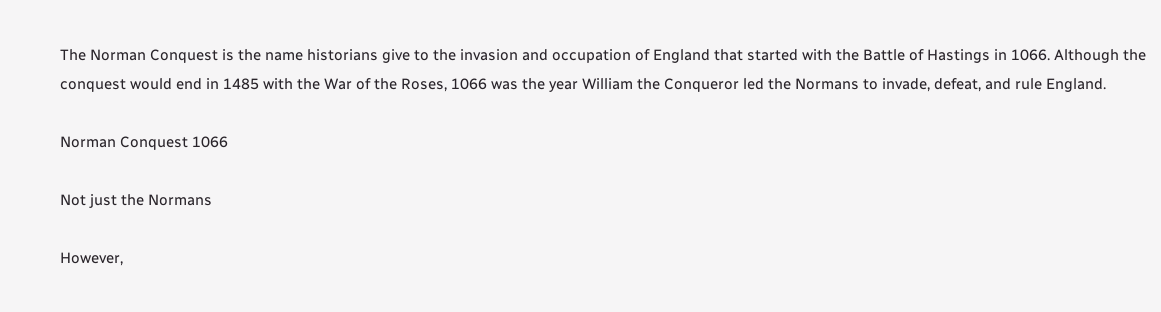The Norman Conquest is the name historians give to the invasion and occupation of England that started with the Battle of Hastings in 1066. Although the conquest would end in 1485 with the War of the Roses, 1066 was the year William the Conqueror led the Normans to invade, defeat, and rule England.

Norman Conquest 1066

Not just the Normans

However,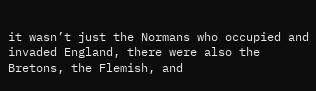it wasn’t just the Normans who occupied and invaded England, there were also the Bretons, the Flemish, and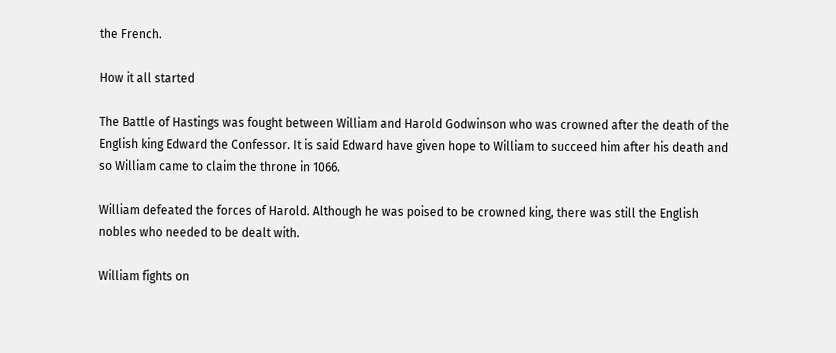the French.

How it all started

The Battle of Hastings was fought between William and Harold Godwinson who was crowned after the death of the English king Edward the Confessor. It is said Edward have given hope to William to succeed him after his death and so William came to claim the throne in 1066.

William defeated the forces of Harold. Although he was poised to be crowned king, there was still the English nobles who needed to be dealt with.

William fights on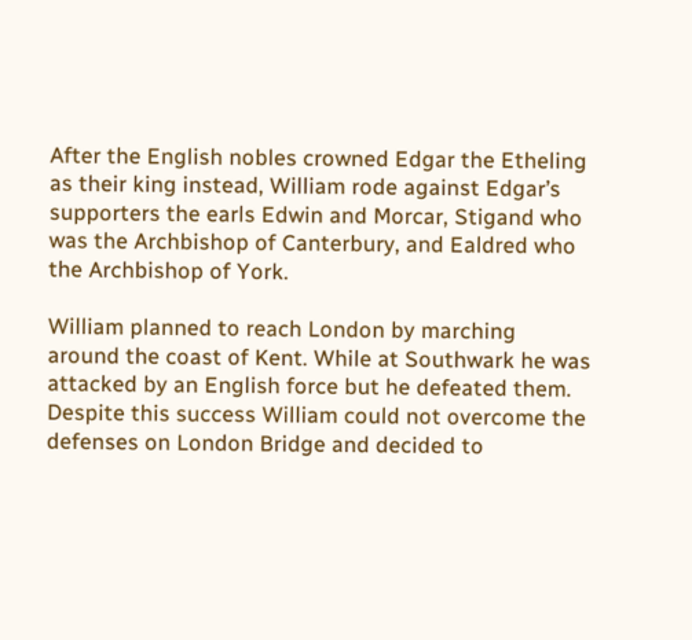After the English nobles crowned Edgar the Etheling as their king instead, William rode against Edgar’s supporters the earls Edwin and Morcar, Stigand who was the Archbishop of Canterbury, and Ealdred who the Archbishop of York.

William planned to reach London by marching around the coast of Kent. While at Southwark he was attacked by an English force but he defeated them. Despite this success William could not overcome the defenses on London Bridge and decided to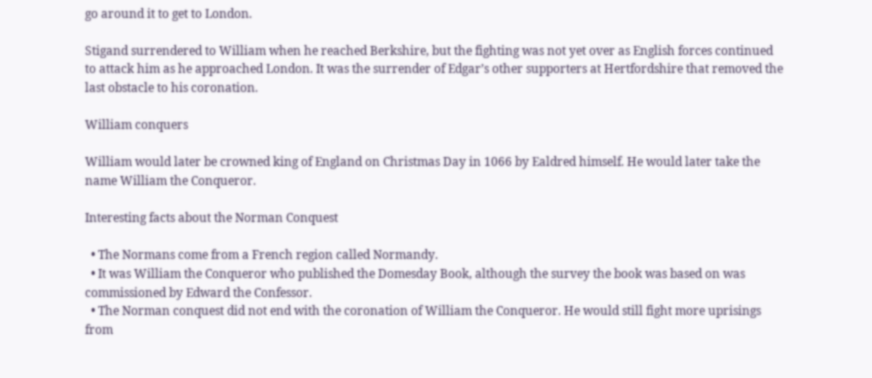go around it to get to London.

Stigand surrendered to William when he reached Berkshire, but the fighting was not yet over as English forces continued to attack him as he approached London. It was the surrender of Edgar’s other supporters at Hertfordshire that removed the last obstacle to his coronation.

William conquers

William would later be crowned king of England on Christmas Day in 1066 by Ealdred himself. He would later take the name William the Conqueror.

Interesting facts about the Norman Conquest

  • The Normans come from a French region called Normandy.
  • It was William the Conqueror who published the Domesday Book, although the survey the book was based on was commissioned by Edward the Confessor.
  • The Norman conquest did not end with the coronation of William the Conqueror. He would still fight more uprisings from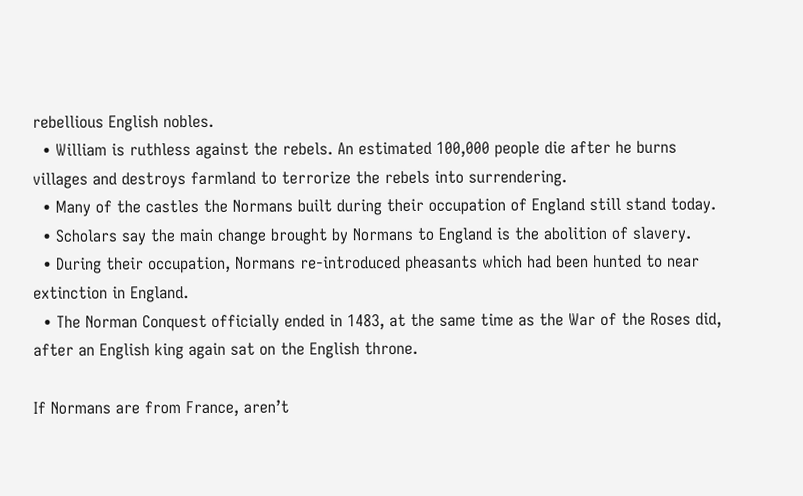rebellious English nobles.
  • William is ruthless against the rebels. An estimated 100,000 people die after he burns villages and destroys farmland to terrorize the rebels into surrendering.
  • Many of the castles the Normans built during their occupation of England still stand today.
  • Scholars say the main change brought by Normans to England is the abolition of slavery.
  • During their occupation, Normans re-introduced pheasants which had been hunted to near extinction in England.
  • The Norman Conquest officially ended in 1483, at the same time as the War of the Roses did, after an English king again sat on the English throne.

If Normans are from France, aren’t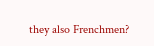they also Frenchmen?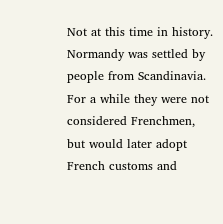Not at this time in history. Normandy was settled by people from Scandinavia. For a while they were not considered Frenchmen, but would later adopt French customs and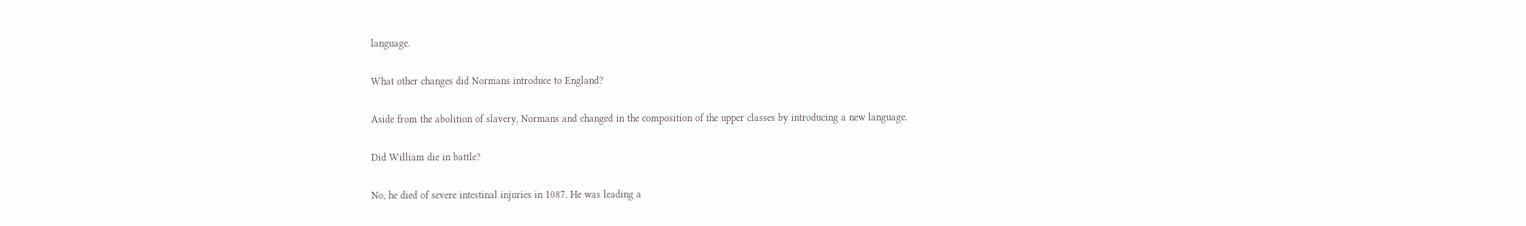language.

What other changes did Normans introduce to England?

Aside from the abolition of slavery, Normans and changed in the composition of the upper classes by introducing a new language.

Did William die in battle?

No, he died of severe intestinal injuries in 1087. He was leading a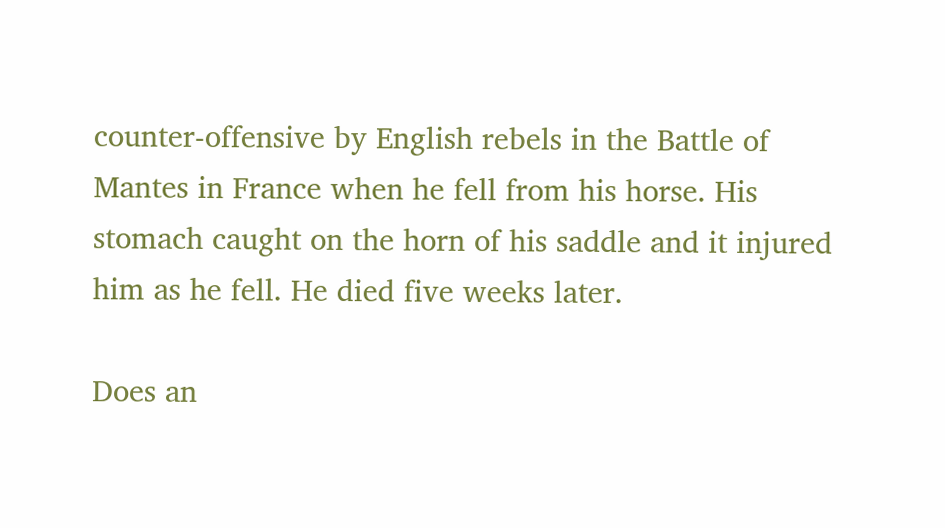counter-offensive by English rebels in the Battle of Mantes in France when he fell from his horse. His stomach caught on the horn of his saddle and it injured him as he fell. He died five weeks later.

Does an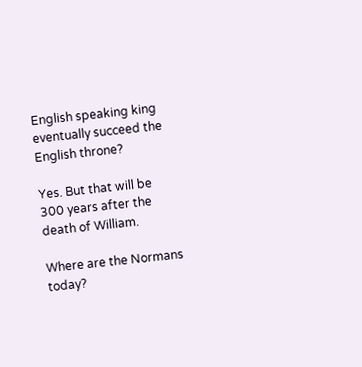English speaking king eventually succeed the English throne?

Yes. But that will be 300 years after the death of William.

Where are the Normans today?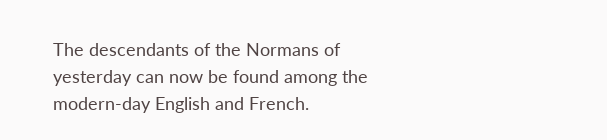The descendants of the Normans of yesterday can now be found among the modern-day English and French.